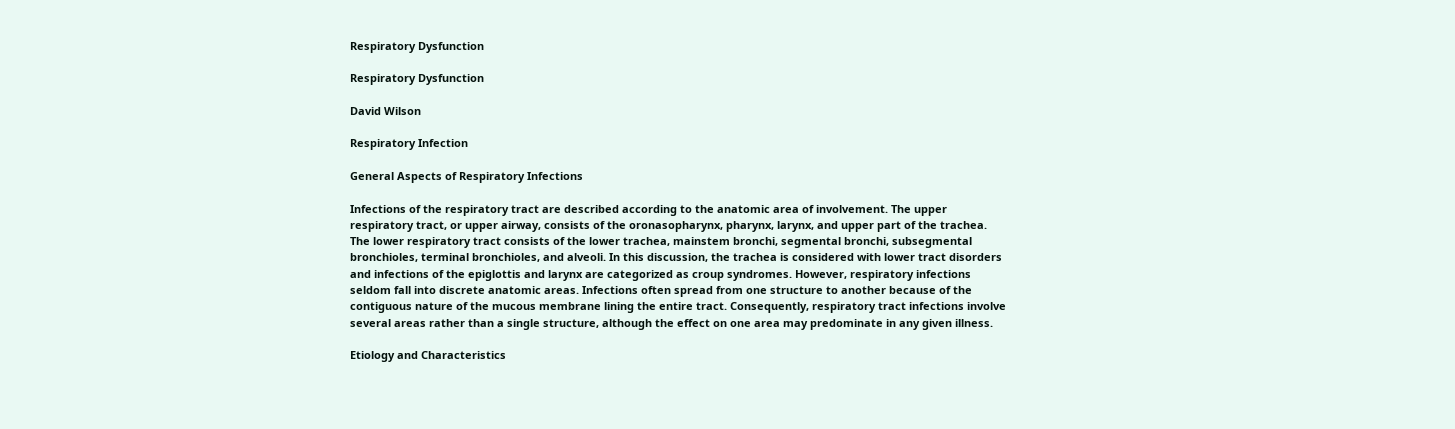Respiratory Dysfunction

Respiratory Dysfunction

David Wilson

Respiratory Infection

General Aspects of Respiratory Infections

Infections of the respiratory tract are described according to the anatomic area of involvement. The upper respiratory tract, or upper airway, consists of the oronasopharynx, pharynx, larynx, and upper part of the trachea. The lower respiratory tract consists of the lower trachea, mainstem bronchi, segmental bronchi, subsegmental bronchioles, terminal bronchioles, and alveoli. In this discussion, the trachea is considered with lower tract disorders and infections of the epiglottis and larynx are categorized as croup syndromes. However, respiratory infections seldom fall into discrete anatomic areas. Infections often spread from one structure to another because of the contiguous nature of the mucous membrane lining the entire tract. Consequently, respiratory tract infections involve several areas rather than a single structure, although the effect on one area may predominate in any given illness.

Etiology and Characteristics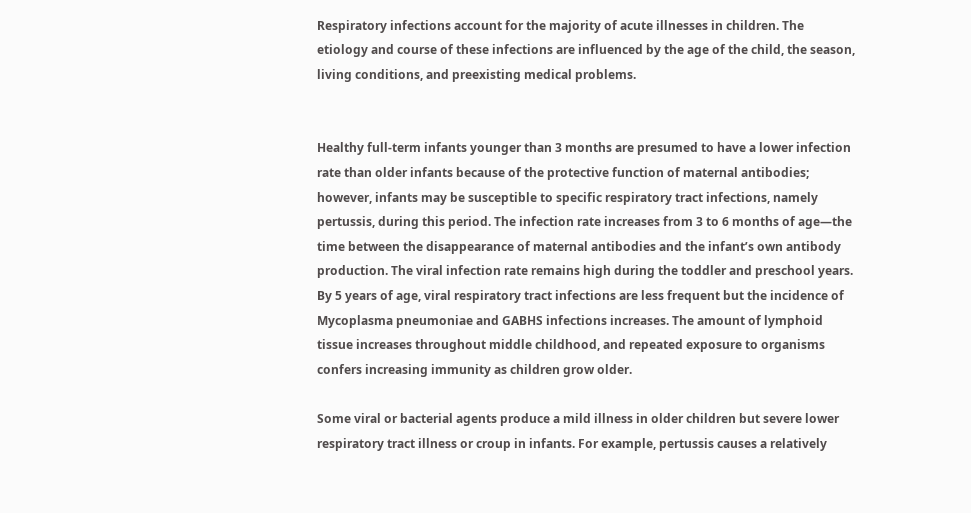Respiratory infections account for the majority of acute illnesses in children. The etiology and course of these infections are influenced by the age of the child, the season, living conditions, and preexisting medical problems.


Healthy full-term infants younger than 3 months are presumed to have a lower infection rate than older infants because of the protective function of maternal antibodies; however, infants may be susceptible to specific respiratory tract infections, namely pertussis, during this period. The infection rate increases from 3 to 6 months of age—the time between the disappearance of maternal antibodies and the infant’s own antibody production. The viral infection rate remains high during the toddler and preschool years. By 5 years of age, viral respiratory tract infections are less frequent but the incidence of Mycoplasma pneumoniae and GABHS infections increases. The amount of lymphoid tissue increases throughout middle childhood, and repeated exposure to organisms confers increasing immunity as children grow older.

Some viral or bacterial agents produce a mild illness in older children but severe lower respiratory tract illness or croup in infants. For example, pertussis causes a relatively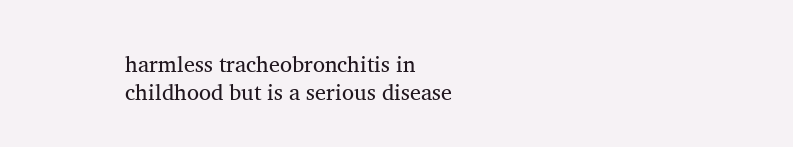harmless tracheobronchitis in childhood but is a serious disease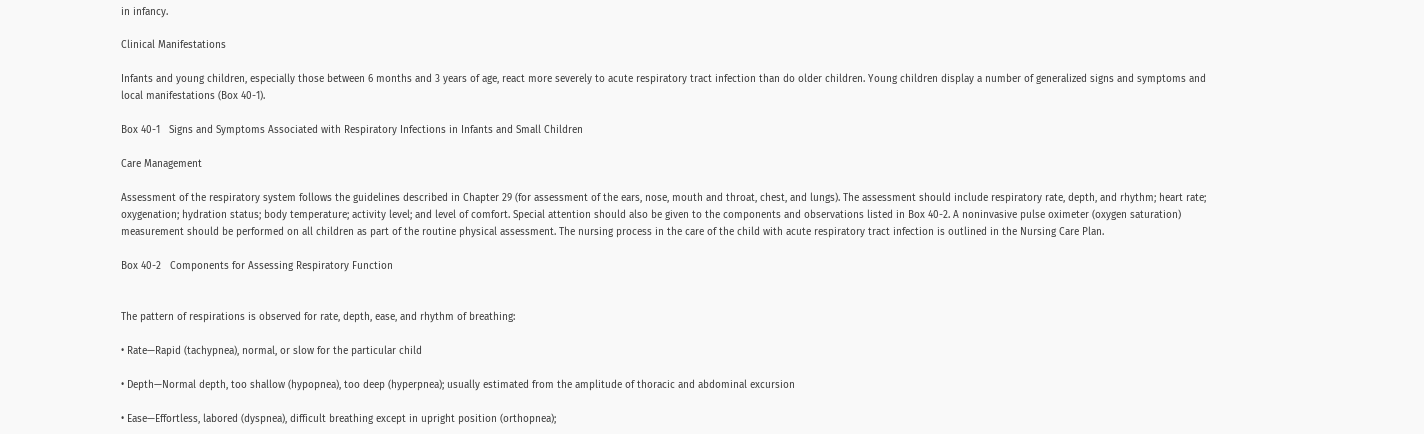in infancy.

Clinical Manifestations

Infants and young children, especially those between 6 months and 3 years of age, react more severely to acute respiratory tract infection than do older children. Young children display a number of generalized signs and symptoms and local manifestations (Box 40-1).

Box 40-1   Signs and Symptoms Associated with Respiratory Infections in Infants and Small Children

Care Management

Assessment of the respiratory system follows the guidelines described in Chapter 29 (for assessment of the ears, nose, mouth and throat, chest, and lungs). The assessment should include respiratory rate, depth, and rhythm; heart rate; oxygenation; hydration status; body temperature; activity level; and level of comfort. Special attention should also be given to the components and observations listed in Box 40-2. A noninvasive pulse oximeter (oxygen saturation) measurement should be performed on all children as part of the routine physical assessment. The nursing process in the care of the child with acute respiratory tract infection is outlined in the Nursing Care Plan.

Box 40-2   Components for Assessing Respiratory Function


The pattern of respirations is observed for rate, depth, ease, and rhythm of breathing:

• Rate—Rapid (tachypnea), normal, or slow for the particular child

• Depth—Normal depth, too shallow (hypopnea), too deep (hyperpnea); usually estimated from the amplitude of thoracic and abdominal excursion

• Ease—Effortless, labored (dyspnea), difficult breathing except in upright position (orthopnea);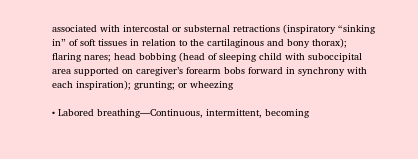associated with intercostal or substernal retractions (inspiratory “sinking in” of soft tissues in relation to the cartilaginous and bony thorax); flaring nares; head bobbing (head of sleeping child with suboccipital area supported on caregiver’s forearm bobs forward in synchrony with each inspiration); grunting; or wheezing

• Labored breathing—Continuous, intermittent, becoming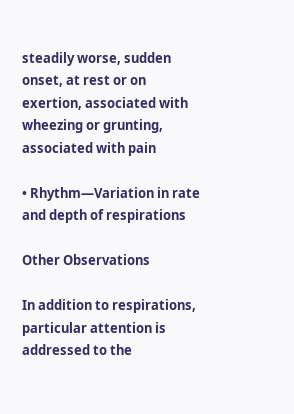steadily worse, sudden onset, at rest or on exertion, associated with wheezing or grunting, associated with pain

• Rhythm—Variation in rate and depth of respirations

Other Observations

In addition to respirations, particular attention is addressed to the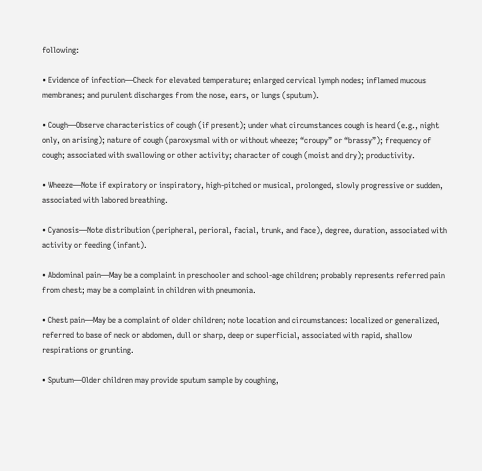following:

• Evidence of infection—Check for elevated temperature; enlarged cervical lymph nodes; inflamed mucous membranes; and purulent discharges from the nose, ears, or lungs (sputum).

• Cough—Observe characteristics of cough (if present); under what circumstances cough is heard (e.g., night only, on arising); nature of cough (paroxysmal with or without wheeze; “croupy” or “brassy”); frequency of cough; associated with swallowing or other activity; character of cough (moist and dry); productivity.

• Wheeze—Note if expiratory or inspiratory, high-pitched or musical, prolonged, slowly progressive or sudden, associated with labored breathing.

• Cyanosis—Note distribution (peripheral, perioral, facial, trunk, and face), degree, duration, associated with activity or feeding (infant).

• Abdominal pain—May be a complaint in preschooler and school-age children; probably represents referred pain from chest; may be a complaint in children with pneumonia.

• Chest pain—May be a complaint of older children; note location and circumstances: localized or generalized, referred to base of neck or abdomen, dull or sharp, deep or superficial, associated with rapid, shallow respirations or grunting.

• Sputum—Older children may provide sputum sample by coughing,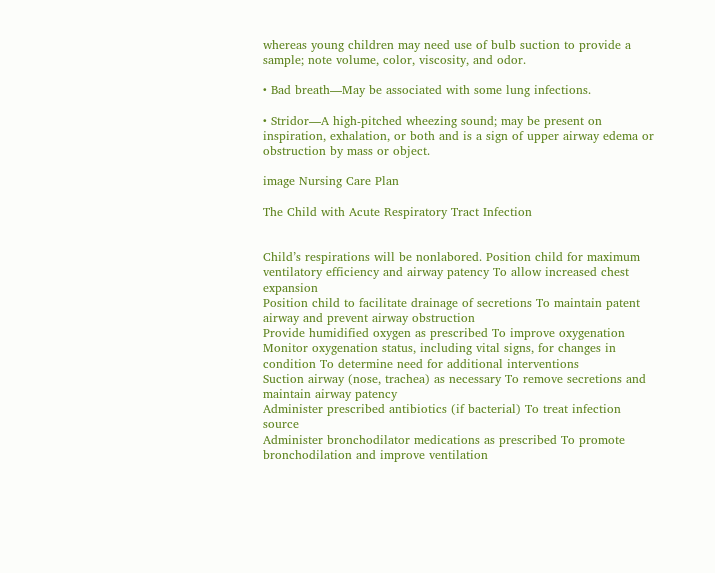whereas young children may need use of bulb suction to provide a sample; note volume, color, viscosity, and odor.

• Bad breath—May be associated with some lung infections.

• Stridor—A high-pitched wheezing sound; may be present on inspiration, exhalation, or both and is a sign of upper airway edema or obstruction by mass or object.

image Nursing Care Plan

The Child with Acute Respiratory Tract Infection


Child’s respirations will be nonlabored. Position child for maximum ventilatory efficiency and airway patency To allow increased chest expansion
Position child to facilitate drainage of secretions To maintain patent airway and prevent airway obstruction
Provide humidified oxygen as prescribed To improve oxygenation
Monitor oxygenation status, including vital signs, for changes in condition To determine need for additional interventions
Suction airway (nose, trachea) as necessary To remove secretions and maintain airway patency
Administer prescribed antibiotics (if bacterial) To treat infection source
Administer bronchodilator medications as prescribed To promote bronchodilation and improve ventilation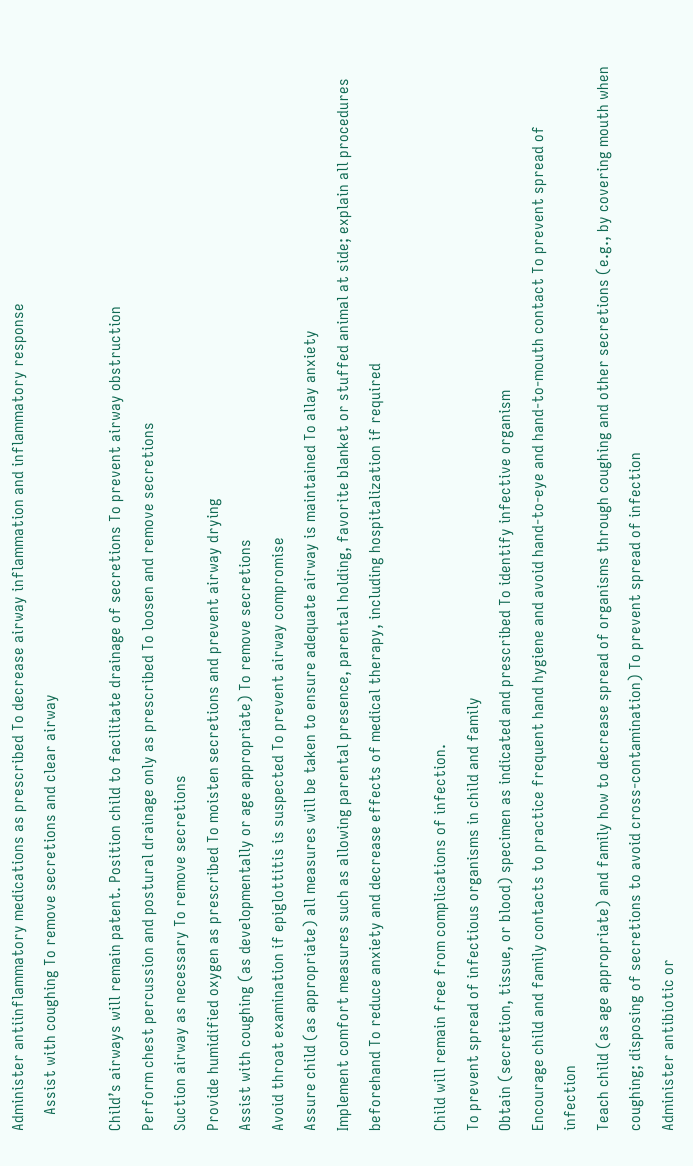Administer antiinflammatory medications as prescribed To decrease airway inflammation and inflammatory response
    Assist with coughing To remove secretions and clear airway

Child’s airways will remain patent. Position child to facilitate drainage of secretions To prevent airway obstruction
Perform chest percussion and postural drainage only as prescribed To loosen and remove secretions
Suction airway as necessary To remove secretions
Provide humidified oxygen as prescribed To moisten secretions and prevent airway drying
Assist with coughing (as developmentally or age appropriate) To remove secretions
Avoid throat examination if epiglottitis is suspected To prevent airway compromise
Assure child (as appropriate) all measures will be taken to ensure adequate airway is maintained To allay anxiety
Implement comfort measures such as allowing parental presence, parental holding, favorite blanket or stuffed animal at side; explain all procedures beforehand To reduce anxiety and decrease effects of medical therapy, including hospitalization if required

Child will remain free from complications of infection.
To prevent spread of infectious organisms in child and family
Obtain (secretion, tissue, or blood) specimen as indicated and prescribed To identify infective organism
Encourage child and family contacts to practice frequent hand hygiene and avoid hand-to-eye and hand-to-mouth contact To prevent spread of infection
Teach child (as age appropriate) and family how to decrease spread of organisms through coughing and other secretions (e.g., by covering mouth when coughing; disposing of secretions to avoid cross-contamination) To prevent spread of infection
Administer antibiotic or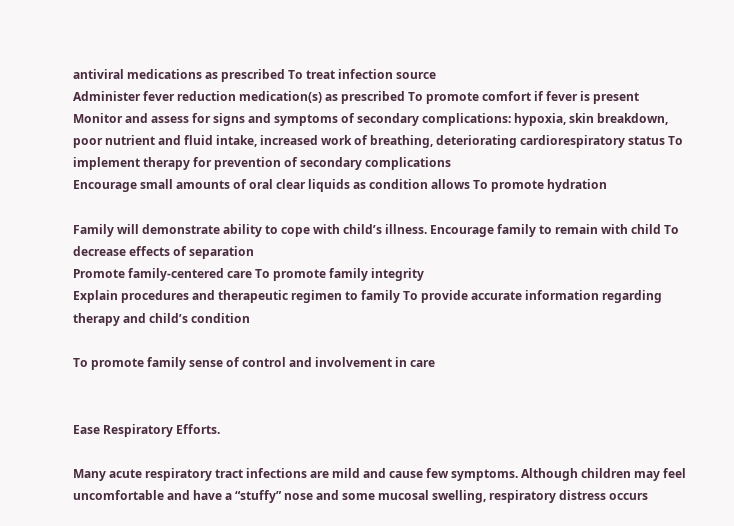antiviral medications as prescribed To treat infection source
Administer fever reduction medication(s) as prescribed To promote comfort if fever is present
Monitor and assess for signs and symptoms of secondary complications: hypoxia, skin breakdown, poor nutrient and fluid intake, increased work of breathing, deteriorating cardiorespiratory status To implement therapy for prevention of secondary complications
Encourage small amounts of oral clear liquids as condition allows To promote hydration

Family will demonstrate ability to cope with child’s illness. Encourage family to remain with child To decrease effects of separation
Promote family-centered care To promote family integrity
Explain procedures and therapeutic regimen to family To provide accurate information regarding therapy and child’s condition

To promote family sense of control and involvement in care


Ease Respiratory Efforts.

Many acute respiratory tract infections are mild and cause few symptoms. Although children may feel uncomfortable and have a “stuffy” nose and some mucosal swelling, respiratory distress occurs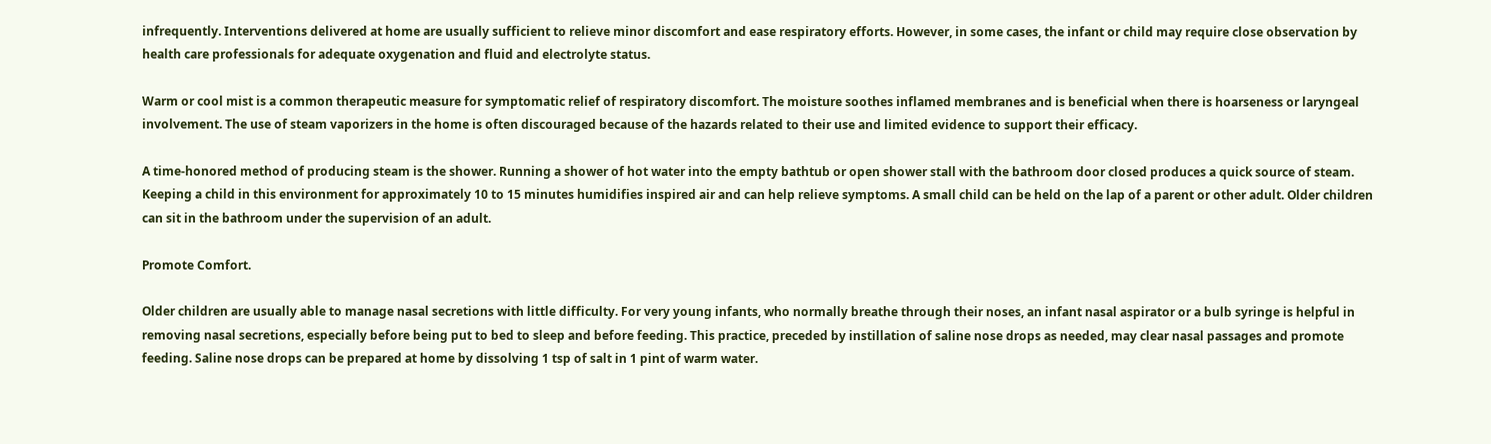infrequently. Interventions delivered at home are usually sufficient to relieve minor discomfort and ease respiratory efforts. However, in some cases, the infant or child may require close observation by health care professionals for adequate oxygenation and fluid and electrolyte status.

Warm or cool mist is a common therapeutic measure for symptomatic relief of respiratory discomfort. The moisture soothes inflamed membranes and is beneficial when there is hoarseness or laryngeal involvement. The use of steam vaporizers in the home is often discouraged because of the hazards related to their use and limited evidence to support their efficacy.

A time-honored method of producing steam is the shower. Running a shower of hot water into the empty bathtub or open shower stall with the bathroom door closed produces a quick source of steam. Keeping a child in this environment for approximately 10 to 15 minutes humidifies inspired air and can help relieve symptoms. A small child can be held on the lap of a parent or other adult. Older children can sit in the bathroom under the supervision of an adult.

Promote Comfort.

Older children are usually able to manage nasal secretions with little difficulty. For very young infants, who normally breathe through their noses, an infant nasal aspirator or a bulb syringe is helpful in removing nasal secretions, especially before being put to bed to sleep and before feeding. This practice, preceded by instillation of saline nose drops as needed, may clear nasal passages and promote feeding. Saline nose drops can be prepared at home by dissolving 1 tsp of salt in 1 pint of warm water.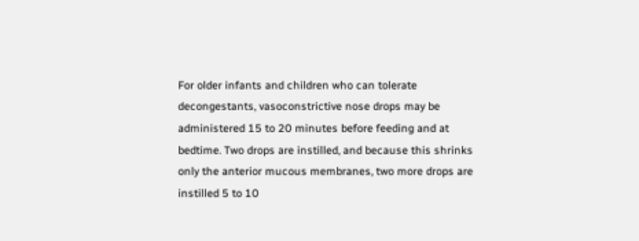For older infants and children who can tolerate decongestants, vasoconstrictive nose drops may be administered 15 to 20 minutes before feeding and at bedtime. Two drops are instilled, and because this shrinks only the anterior mucous membranes, two more drops are instilled 5 to 10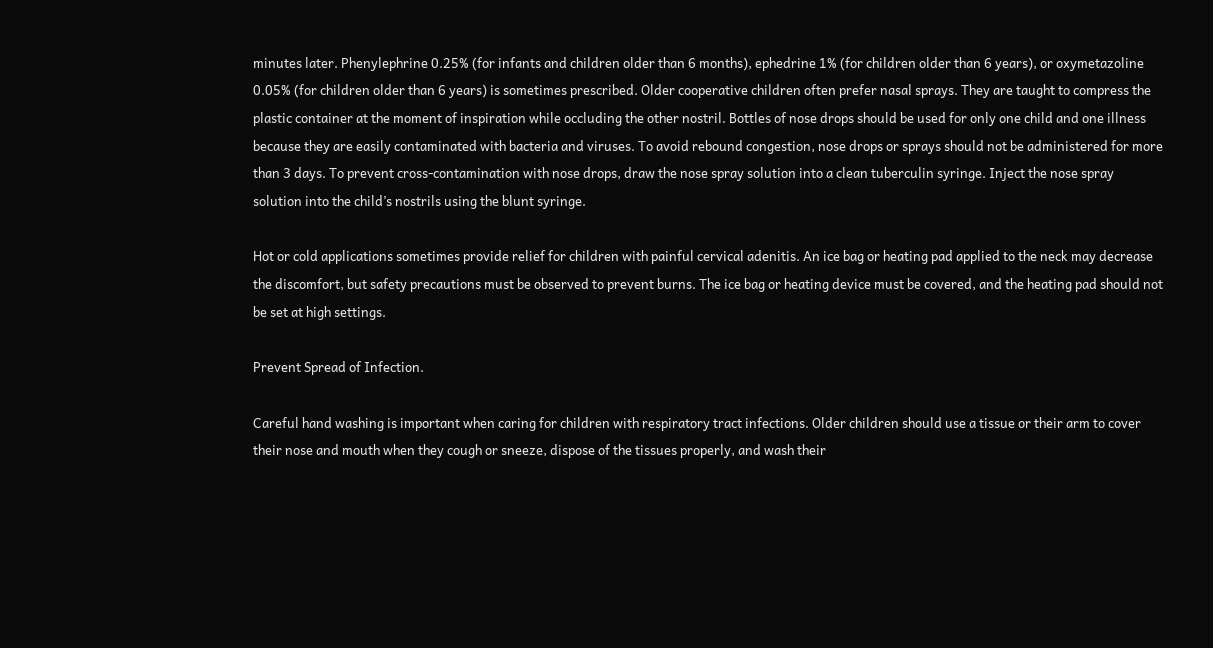minutes later. Phenylephrine 0.25% (for infants and children older than 6 months), ephedrine 1% (for children older than 6 years), or oxymetazoline 0.05% (for children older than 6 years) is sometimes prescribed. Older cooperative children often prefer nasal sprays. They are taught to compress the plastic container at the moment of inspiration while occluding the other nostril. Bottles of nose drops should be used for only one child and one illness because they are easily contaminated with bacteria and viruses. To avoid rebound congestion, nose drops or sprays should not be administered for more than 3 days. To prevent cross-contamination with nose drops, draw the nose spray solution into a clean tuberculin syringe. Inject the nose spray solution into the child’s nostrils using the blunt syringe.

Hot or cold applications sometimes provide relief for children with painful cervical adenitis. An ice bag or heating pad applied to the neck may decrease the discomfort, but safety precautions must be observed to prevent burns. The ice bag or heating device must be covered, and the heating pad should not be set at high settings.

Prevent Spread of Infection.

Careful hand washing is important when caring for children with respiratory tract infections. Older children should use a tissue or their arm to cover their nose and mouth when they cough or sneeze, dispose of the tissues properly, and wash their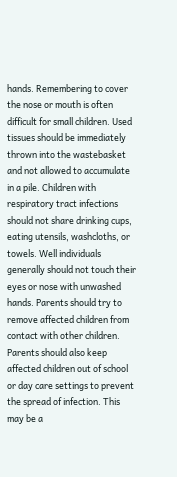hands. Remembering to cover the nose or mouth is often difficult for small children. Used tissues should be immediately thrown into the wastebasket and not allowed to accumulate in a pile. Children with respiratory tract infections should not share drinking cups, eating utensils, washcloths, or towels. Well individuals generally should not touch their eyes or nose with unwashed hands. Parents should try to remove affected children from contact with other children. Parents should also keep affected children out of school or day care settings to prevent the spread of infection. This may be a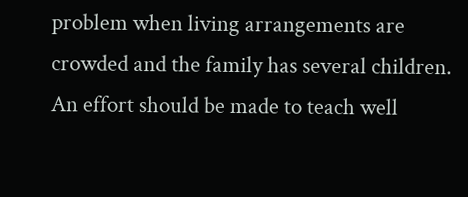problem when living arrangements are crowded and the family has several children. An effort should be made to teach well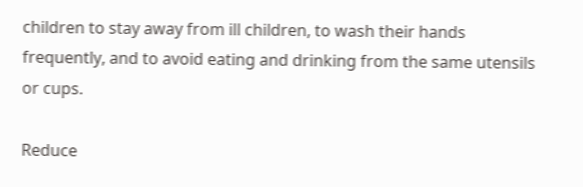children to stay away from ill children, to wash their hands frequently, and to avoid eating and drinking from the same utensils or cups.

Reduce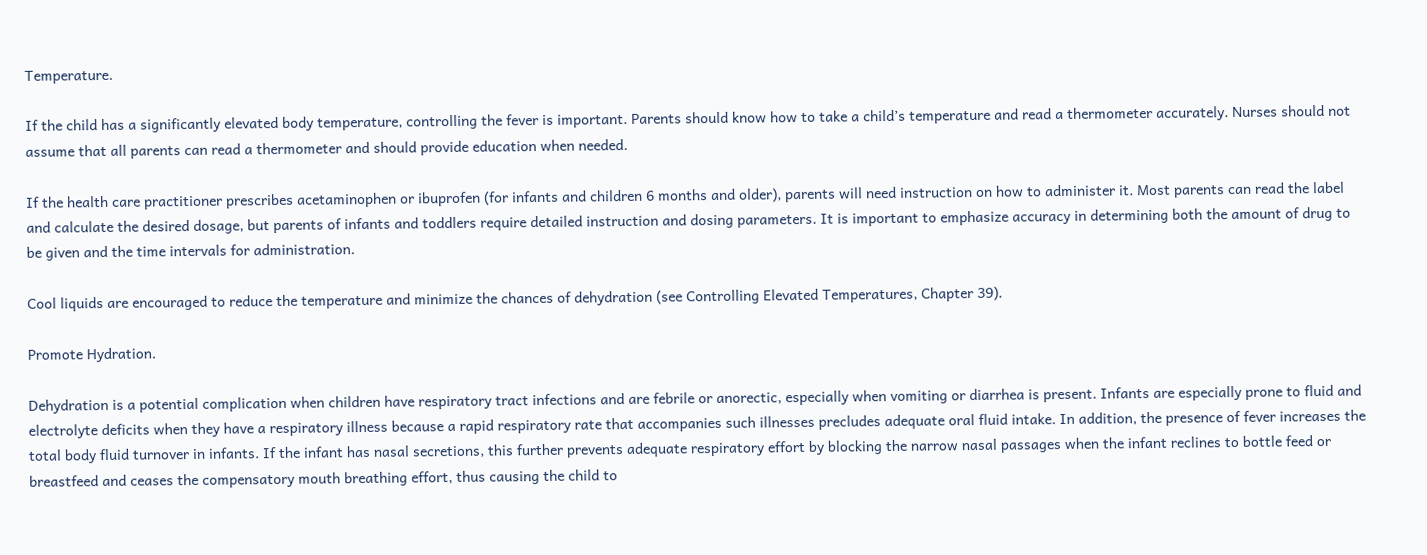Temperature.

If the child has a significantly elevated body temperature, controlling the fever is important. Parents should know how to take a child’s temperature and read a thermometer accurately. Nurses should not assume that all parents can read a thermometer and should provide education when needed.

If the health care practitioner prescribes acetaminophen or ibuprofen (for infants and children 6 months and older), parents will need instruction on how to administer it. Most parents can read the label and calculate the desired dosage, but parents of infants and toddlers require detailed instruction and dosing parameters. It is important to emphasize accuracy in determining both the amount of drug to be given and the time intervals for administration.

Cool liquids are encouraged to reduce the temperature and minimize the chances of dehydration (see Controlling Elevated Temperatures, Chapter 39).

Promote Hydration.

Dehydration is a potential complication when children have respiratory tract infections and are febrile or anorectic, especially when vomiting or diarrhea is present. Infants are especially prone to fluid and electrolyte deficits when they have a respiratory illness because a rapid respiratory rate that accompanies such illnesses precludes adequate oral fluid intake. In addition, the presence of fever increases the total body fluid turnover in infants. If the infant has nasal secretions, this further prevents adequate respiratory effort by blocking the narrow nasal passages when the infant reclines to bottle feed or breastfeed and ceases the compensatory mouth breathing effort, thus causing the child to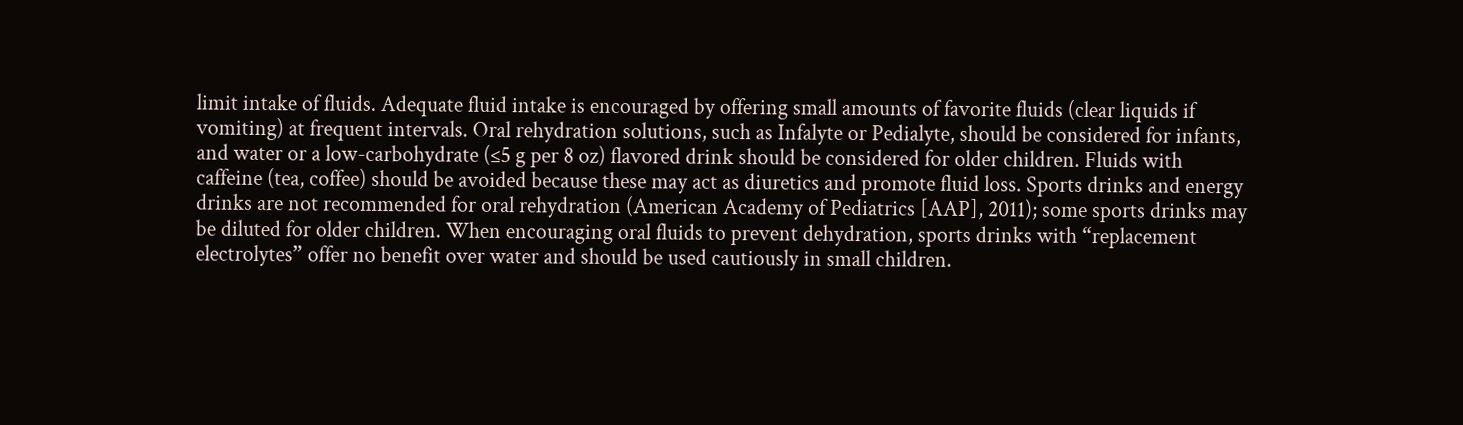limit intake of fluids. Adequate fluid intake is encouraged by offering small amounts of favorite fluids (clear liquids if vomiting) at frequent intervals. Oral rehydration solutions, such as Infalyte or Pedialyte, should be considered for infants, and water or a low-carbohydrate (≤5 g per 8 oz) flavored drink should be considered for older children. Fluids with caffeine (tea, coffee) should be avoided because these may act as diuretics and promote fluid loss. Sports drinks and energy drinks are not recommended for oral rehydration (American Academy of Pediatrics [AAP], 2011); some sports drinks may be diluted for older children. When encouraging oral fluids to prevent dehydration, sports drinks with “replacement electrolytes” offer no benefit over water and should be used cautiously in small children.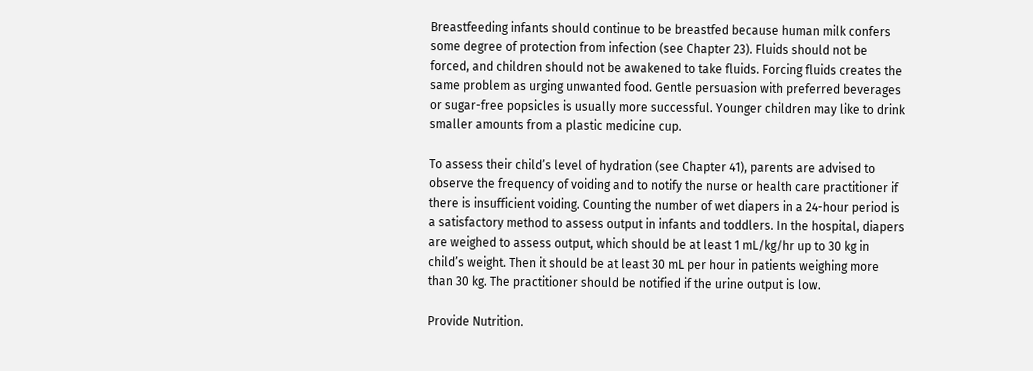Breastfeeding infants should continue to be breastfed because human milk confers some degree of protection from infection (see Chapter 23). Fluids should not be forced, and children should not be awakened to take fluids. Forcing fluids creates the same problem as urging unwanted food. Gentle persuasion with preferred beverages or sugar-free popsicles is usually more successful. Younger children may like to drink smaller amounts from a plastic medicine cup.

To assess their child’s level of hydration (see Chapter 41), parents are advised to observe the frequency of voiding and to notify the nurse or health care practitioner if there is insufficient voiding. Counting the number of wet diapers in a 24-hour period is a satisfactory method to assess output in infants and toddlers. In the hospital, diapers are weighed to assess output, which should be at least 1 mL/kg/hr up to 30 kg in child’s weight. Then it should be at least 30 mL per hour in patients weighing more than 30 kg. The practitioner should be notified if the urine output is low.

Provide Nutrition.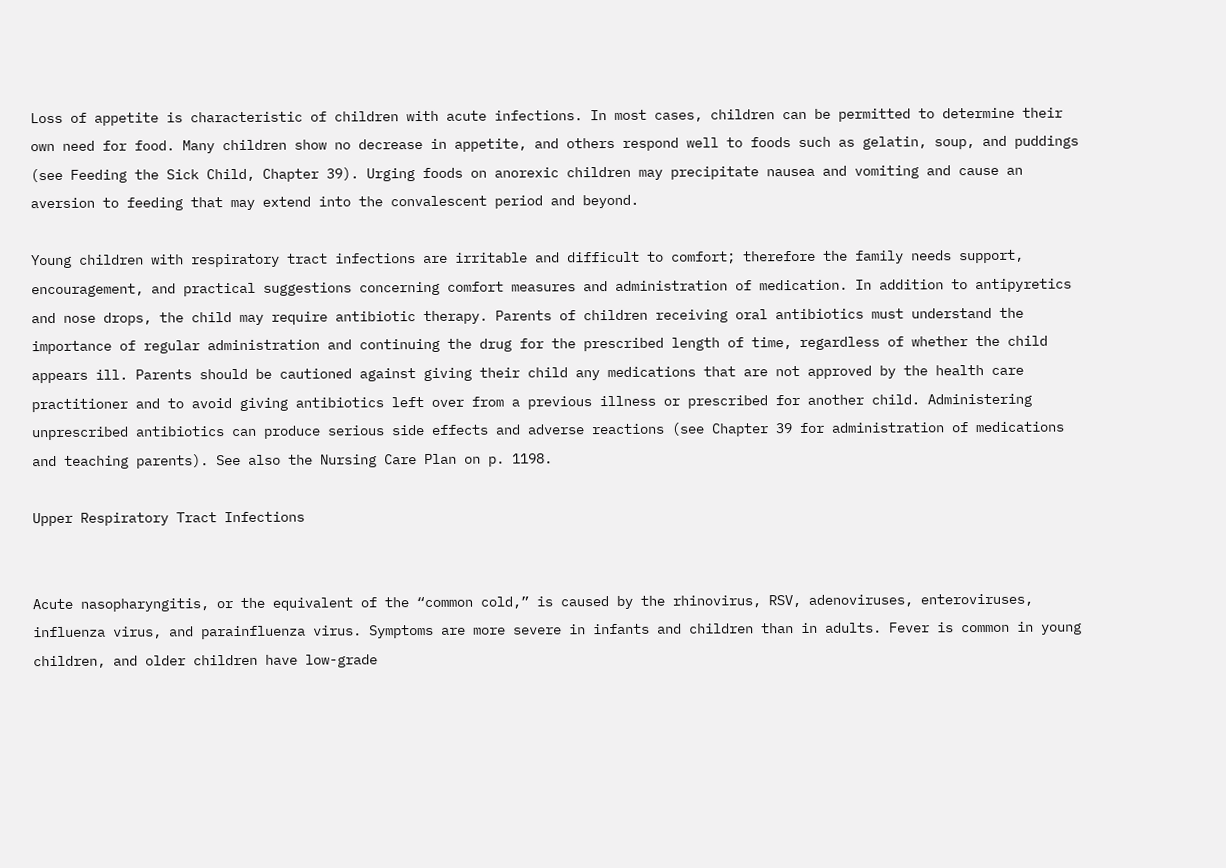Loss of appetite is characteristic of children with acute infections. In most cases, children can be permitted to determine their own need for food. Many children show no decrease in appetite, and others respond well to foods such as gelatin, soup, and puddings (see Feeding the Sick Child, Chapter 39). Urging foods on anorexic children may precipitate nausea and vomiting and cause an aversion to feeding that may extend into the convalescent period and beyond.

Young children with respiratory tract infections are irritable and difficult to comfort; therefore the family needs support, encouragement, and practical suggestions concerning comfort measures and administration of medication. In addition to antipyretics and nose drops, the child may require antibiotic therapy. Parents of children receiving oral antibiotics must understand the importance of regular administration and continuing the drug for the prescribed length of time, regardless of whether the child appears ill. Parents should be cautioned against giving their child any medications that are not approved by the health care practitioner and to avoid giving antibiotics left over from a previous illness or prescribed for another child. Administering unprescribed antibiotics can produce serious side effects and adverse reactions (see Chapter 39 for administration of medications and teaching parents). See also the Nursing Care Plan on p. 1198.

Upper Respiratory Tract Infections


Acute nasopharyngitis, or the equivalent of the “common cold,” is caused by the rhinovirus, RSV, adenoviruses, enteroviruses, influenza virus, and parainfluenza virus. Symptoms are more severe in infants and children than in adults. Fever is common in young children, and older children have low-grade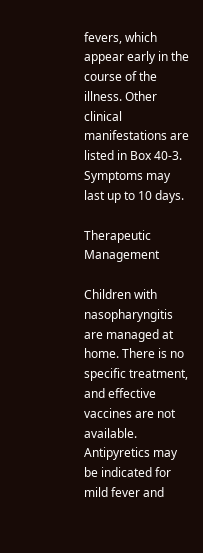fevers, which appear early in the course of the illness. Other clinical manifestations are listed in Box 40-3. Symptoms may last up to 10 days.

Therapeutic Management

Children with nasopharyngitis are managed at home. There is no specific treatment, and effective vaccines are not available. Antipyretics may be indicated for mild fever and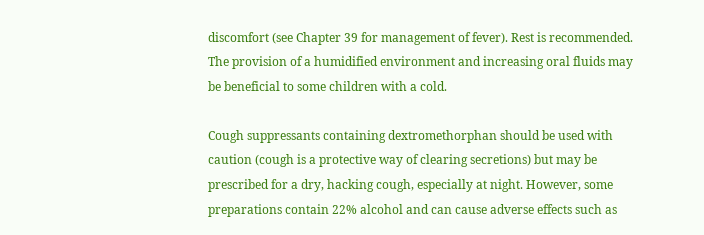discomfort (see Chapter 39 for management of fever). Rest is recommended. The provision of a humidified environment and increasing oral fluids may be beneficial to some children with a cold.

Cough suppressants containing dextromethorphan should be used with caution (cough is a protective way of clearing secretions) but may be prescribed for a dry, hacking cough, especially at night. However, some preparations contain 22% alcohol and can cause adverse effects such as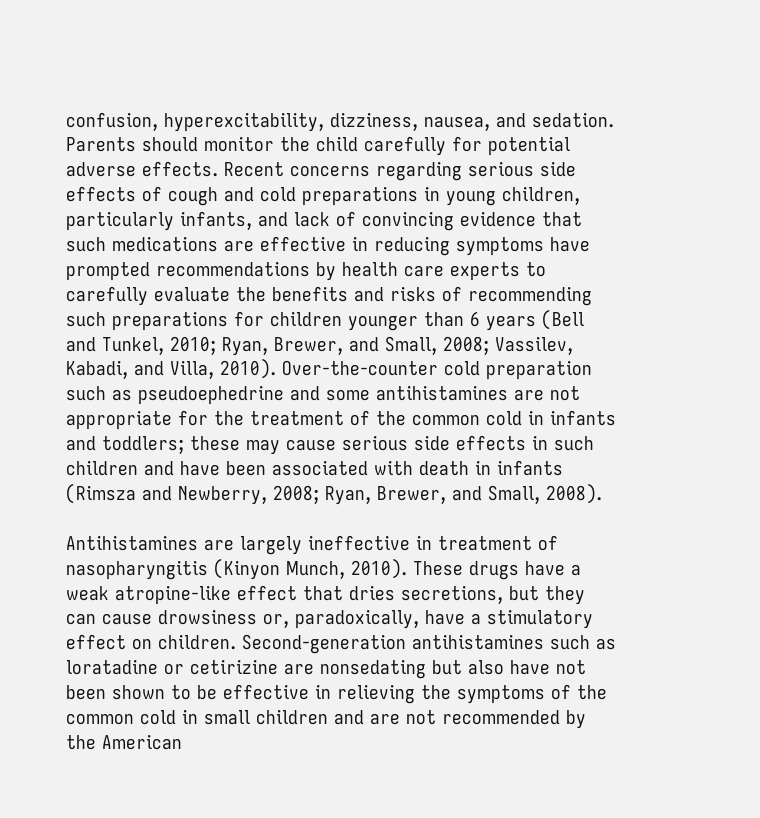confusion, hyperexcitability, dizziness, nausea, and sedation. Parents should monitor the child carefully for potential adverse effects. Recent concerns regarding serious side effects of cough and cold preparations in young children, particularly infants, and lack of convincing evidence that such medications are effective in reducing symptoms have prompted recommendations by health care experts to carefully evaluate the benefits and risks of recommending such preparations for children younger than 6 years (Bell and Tunkel, 2010; Ryan, Brewer, and Small, 2008; Vassilev, Kabadi, and Villa, 2010). Over-the-counter cold preparation such as pseudoephedrine and some antihistamines are not appropriate for the treatment of the common cold in infants and toddlers; these may cause serious side effects in such children and have been associated with death in infants (Rimsza and Newberry, 2008; Ryan, Brewer, and Small, 2008).

Antihistamines are largely ineffective in treatment of nasopharyngitis (Kinyon Munch, 2010). These drugs have a weak atropine-like effect that dries secretions, but they can cause drowsiness or, paradoxically, have a stimulatory effect on children. Second-generation antihistamines such as loratadine or cetirizine are nonsedating but also have not been shown to be effective in relieving the symptoms of the common cold in small children and are not recommended by the American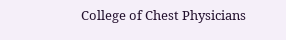College of Chest Physicians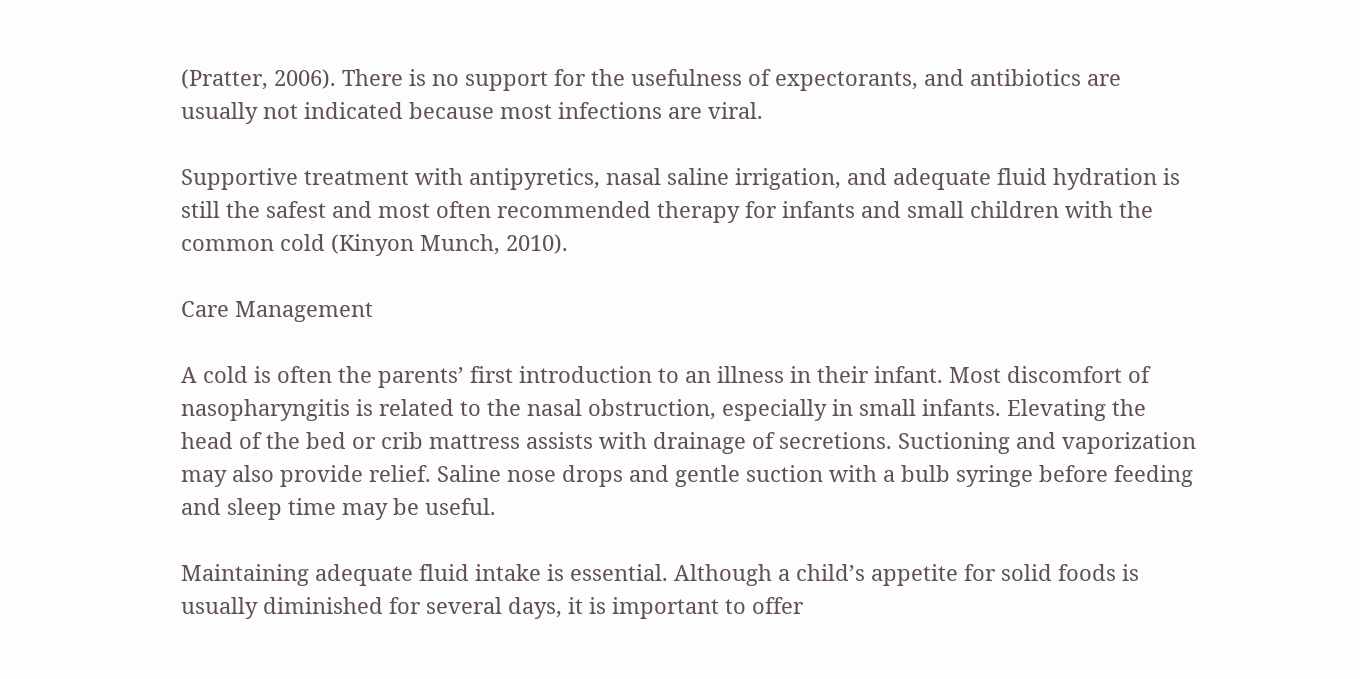(Pratter, 2006). There is no support for the usefulness of expectorants, and antibiotics are usually not indicated because most infections are viral.

Supportive treatment with antipyretics, nasal saline irrigation, and adequate fluid hydration is still the safest and most often recommended therapy for infants and small children with the common cold (Kinyon Munch, 2010).

Care Management

A cold is often the parents’ first introduction to an illness in their infant. Most discomfort of nasopharyngitis is related to the nasal obstruction, especially in small infants. Elevating the head of the bed or crib mattress assists with drainage of secretions. Suctioning and vaporization may also provide relief. Saline nose drops and gentle suction with a bulb syringe before feeding and sleep time may be useful.

Maintaining adequate fluid intake is essential. Although a child’s appetite for solid foods is usually diminished for several days, it is important to offer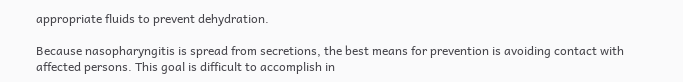appropriate fluids to prevent dehydration.

Because nasopharyngitis is spread from secretions, the best means for prevention is avoiding contact with affected persons. This goal is difficult to accomplish in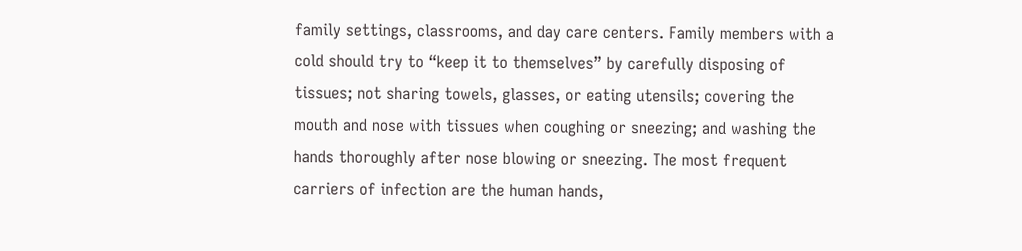family settings, classrooms, and day care centers. Family members with a cold should try to “keep it to themselves” by carefully disposing of tissues; not sharing towels, glasses, or eating utensils; covering the mouth and nose with tissues when coughing or sneezing; and washing the hands thoroughly after nose blowing or sneezing. The most frequent carriers of infection are the human hands,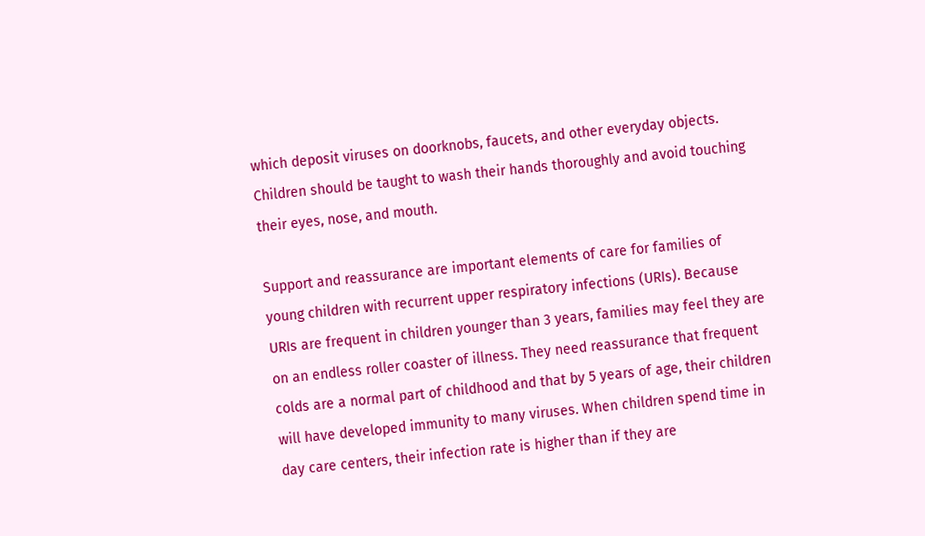which deposit viruses on doorknobs, faucets, and other everyday objects. Children should be taught to wash their hands thoroughly and avoid touching their eyes, nose, and mouth.

Support and reassurance are important elements of care for families of young children with recurrent upper respiratory infections (URIs). Because URIs are frequent in children younger than 3 years, families may feel they are on an endless roller coaster of illness. They need reassurance that frequent colds are a normal part of childhood and that by 5 years of age, their children will have developed immunity to many viruses. When children spend time in day care centers, their infection rate is higher than if they are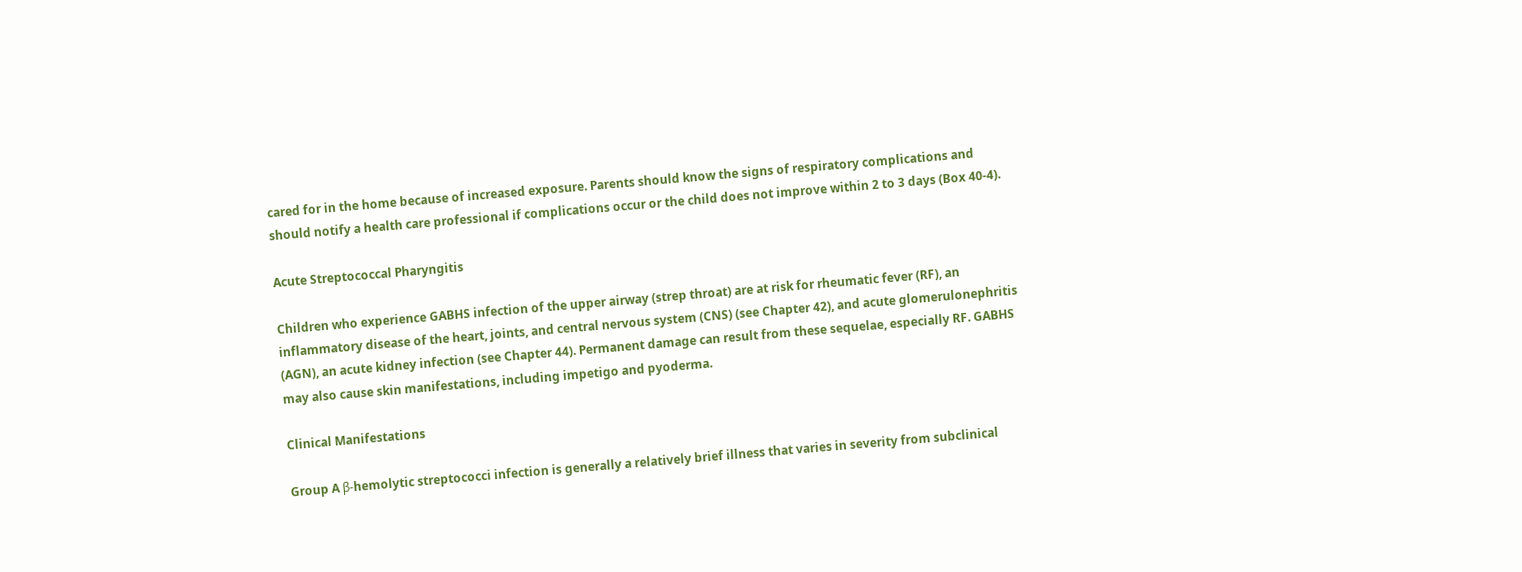cared for in the home because of increased exposure. Parents should know the signs of respiratory complications and should notify a health care professional if complications occur or the child does not improve within 2 to 3 days (Box 40-4).

Acute Streptococcal Pharyngitis

Children who experience GABHS infection of the upper airway (strep throat) are at risk for rheumatic fever (RF), an inflammatory disease of the heart, joints, and central nervous system (CNS) (see Chapter 42), and acute glomerulonephritis (AGN), an acute kidney infection (see Chapter 44). Permanent damage can result from these sequelae, especially RF. GABHS may also cause skin manifestations, including impetigo and pyoderma.

Clinical Manifestations

Group A β-hemolytic streptococci infection is generally a relatively brief illness that varies in severity from subclinical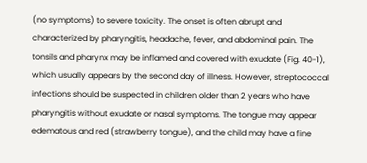(no symptoms) to severe toxicity. The onset is often abrupt and characterized by pharyngitis, headache, fever, and abdominal pain. The tonsils and pharynx may be inflamed and covered with exudate (Fig. 40-1), which usually appears by the second day of illness. However, streptococcal infections should be suspected in children older than 2 years who have pharyngitis without exudate or nasal symptoms. The tongue may appear edematous and red (strawberry tongue), and the child may have a fine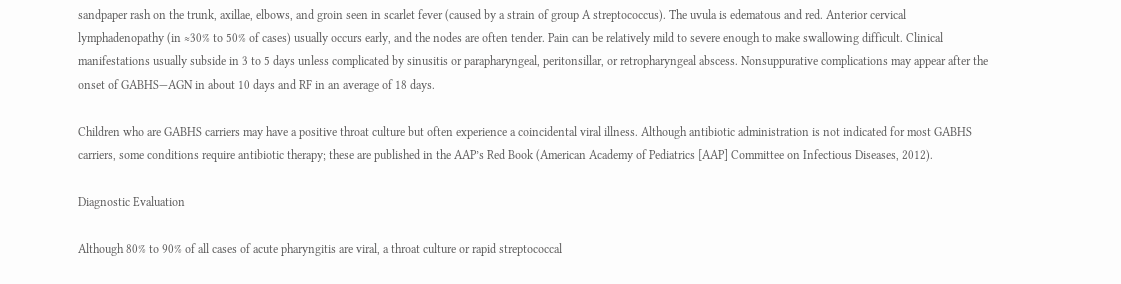sandpaper rash on the trunk, axillae, elbows, and groin seen in scarlet fever (caused by a strain of group A streptococcus). The uvula is edematous and red. Anterior cervical lymphadenopathy (in ≈30% to 50% of cases) usually occurs early, and the nodes are often tender. Pain can be relatively mild to severe enough to make swallowing difficult. Clinical manifestations usually subside in 3 to 5 days unless complicated by sinusitis or parapharyngeal, peritonsillar, or retropharyngeal abscess. Nonsuppurative complications may appear after the onset of GABHS—AGN in about 10 days and RF in an average of 18 days.

Children who are GABHS carriers may have a positive throat culture but often experience a coincidental viral illness. Although antibiotic administration is not indicated for most GABHS carriers, some conditions require antibiotic therapy; these are published in the AAP’s Red Book (American Academy of Pediatrics [AAP] Committee on Infectious Diseases, 2012).

Diagnostic Evaluation

Although 80% to 90% of all cases of acute pharyngitis are viral, a throat culture or rapid streptococcal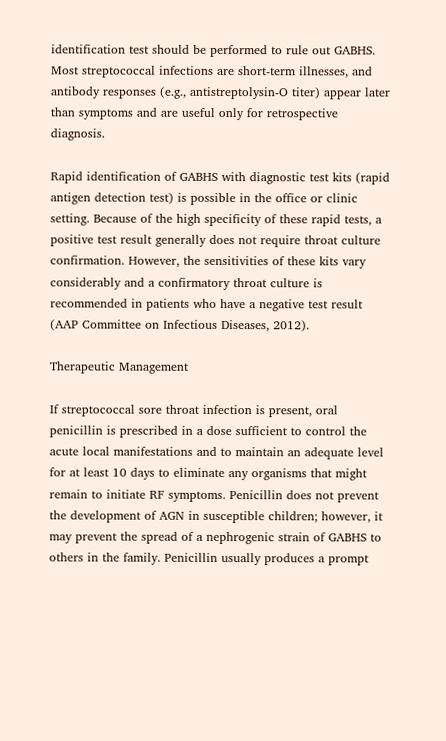identification test should be performed to rule out GABHS. Most streptococcal infections are short-term illnesses, and antibody responses (e.g., antistreptolysin-O titer) appear later than symptoms and are useful only for retrospective diagnosis.

Rapid identification of GABHS with diagnostic test kits (rapid antigen detection test) is possible in the office or clinic setting. Because of the high specificity of these rapid tests, a positive test result generally does not require throat culture confirmation. However, the sensitivities of these kits vary considerably and a confirmatory throat culture is recommended in patients who have a negative test result (AAP Committee on Infectious Diseases, 2012).

Therapeutic Management

If streptococcal sore throat infection is present, oral penicillin is prescribed in a dose sufficient to control the acute local manifestations and to maintain an adequate level for at least 10 days to eliminate any organisms that might remain to initiate RF symptoms. Penicillin does not prevent the development of AGN in susceptible children; however, it may prevent the spread of a nephrogenic strain of GABHS to others in the family. Penicillin usually produces a prompt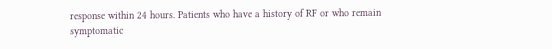response within 24 hours. Patients who have a history of RF or who remain symptomatic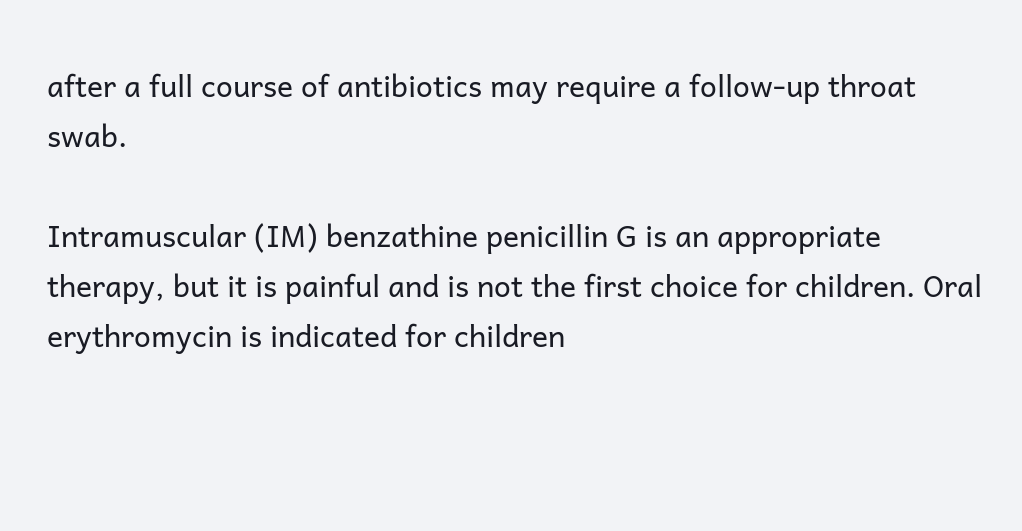after a full course of antibiotics may require a follow-up throat swab.

Intramuscular (IM) benzathine penicillin G is an appropriate therapy, but it is painful and is not the first choice for children. Oral erythromycin is indicated for children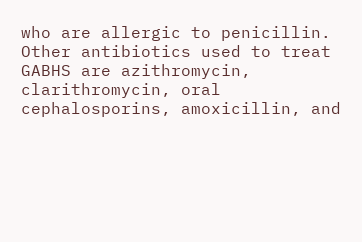who are allergic to penicillin. Other antibiotics used to treat GABHS are azithromycin, clarithromycin, oral cephalosporins, amoxicillin, and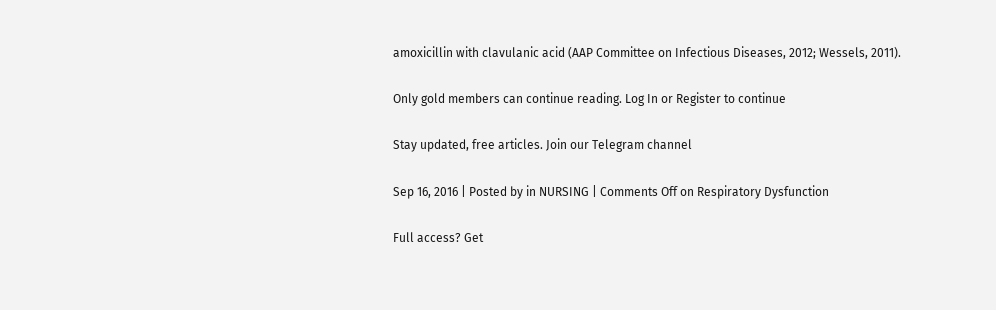amoxicillin with clavulanic acid (AAP Committee on Infectious Diseases, 2012; Wessels, 2011).

Only gold members can continue reading. Log In or Register to continue

Stay updated, free articles. Join our Telegram channel

Sep 16, 2016 | Posted by in NURSING | Comments Off on Respiratory Dysfunction

Full access? Get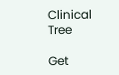Clinical Tree

Get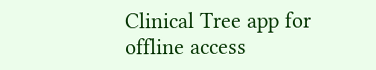Clinical Tree app for offline access